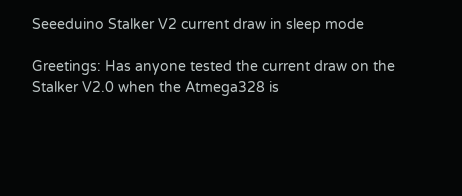Seeeduino Stalker V2 current draw in sleep mode

Greetings: Has anyone tested the current draw on the Stalker V2.0 when the Atmega328 is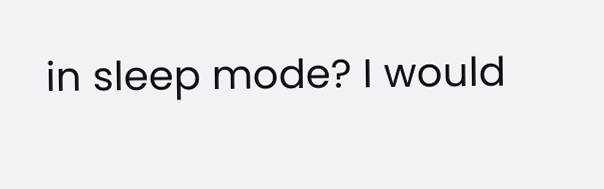in sleep mode? I would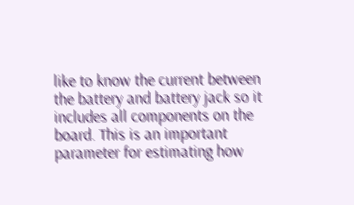like to know the current between the battery and battery jack so it includes all components on the board. This is an important parameter for estimating how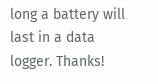long a battery will last in a data logger. Thanks!